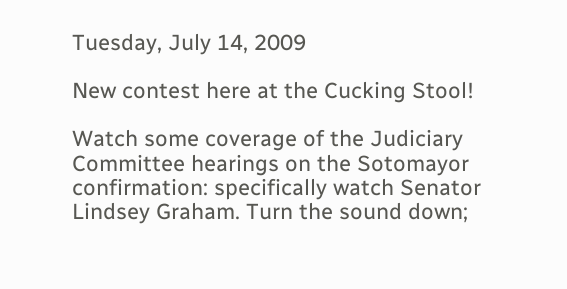Tuesday, July 14, 2009

New contest here at the Cucking Stool!

Watch some coverage of the Judiciary Committee hearings on the Sotomayor confirmation: specifically watch Senator Lindsey Graham. Turn the sound down;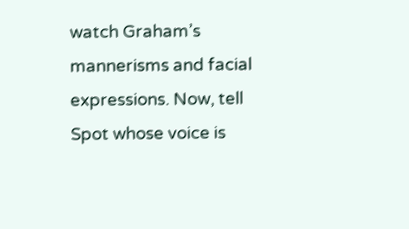watch Graham’s mannerisms and facial expressions. Now, tell Spot whose voice is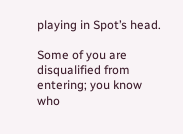playing in Spot’s head.

Some of you are disqualified from entering; you know who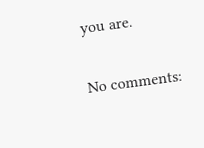you are.

No comments: